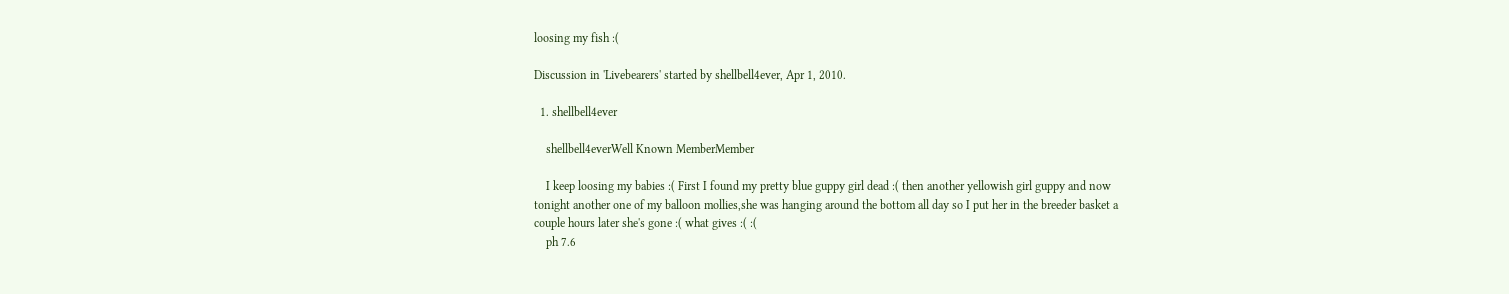loosing my fish :(

Discussion in 'Livebearers' started by shellbell4ever, Apr 1, 2010.

  1. shellbell4ever

    shellbell4everWell Known MemberMember

    I keep loosing my babies :( First I found my pretty blue guppy girl dead :( then another yellowish girl guppy and now tonight another one of my balloon mollies,she was hanging around the bottom all day so I put her in the breeder basket a couple hours later she's gone :( what gives :( :(
    ph 7.6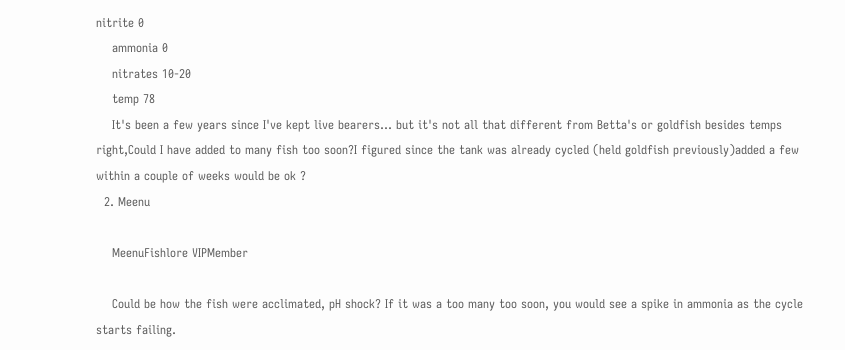nitrite 0
    ammonia 0
    nitrates 10-20
    temp 78
    It's been a few years since I've kept live bearers... but it's not all that different from Betta's or goldfish besides temps right,Could I have added to many fish too soon?I figured since the tank was already cycled (held goldfish previously)added a few within a couple of weeks would be ok ?
  2. Meenu

    MeenuFishlore VIPMember

    Could be how the fish were acclimated, pH shock? If it was a too many too soon, you would see a spike in ammonia as the cycle starts failing.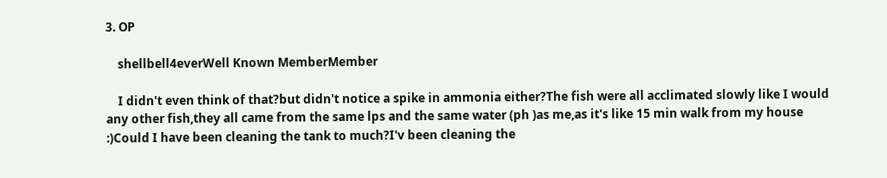3. OP

    shellbell4everWell Known MemberMember

    I didn't even think of that?but didn't notice a spike in ammonia either?The fish were all acclimated slowly like I would any other fish,they all came from the same lps and the same water (ph )as me,as it's like 15 min walk from my house :)Could I have been cleaning the tank to much?I'v been cleaning the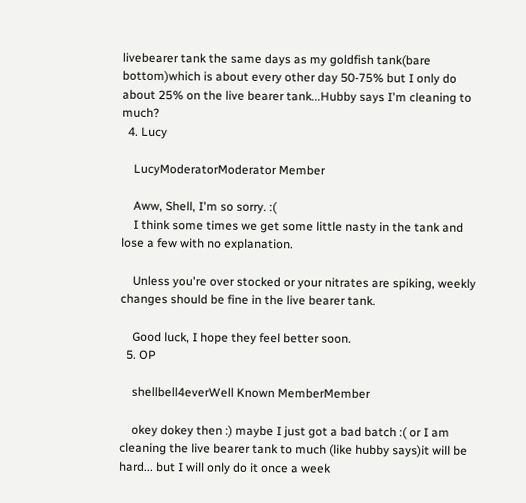livebearer tank the same days as my goldfish tank(bare bottom)which is about every other day 50-75% but I only do about 25% on the live bearer tank...Hubby says I'm cleaning to much?
  4. Lucy

    LucyModeratorModerator Member

    Aww, Shell, I'm so sorry. :(
    I think some times we get some little nasty in the tank and lose a few with no explanation.

    Unless you're over stocked or your nitrates are spiking, weekly changes should be fine in the live bearer tank.

    Good luck, I hope they feel better soon.
  5. OP

    shellbell4everWell Known MemberMember

    okey dokey then :) maybe I just got a bad batch :( or I am cleaning the live bearer tank to much (like hubby says)it will be hard... but I will only do it once a week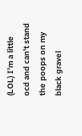(LOL) I'm a little ocd and can't stand the poops on my black gravel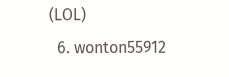(LOL)
  6. wonton55912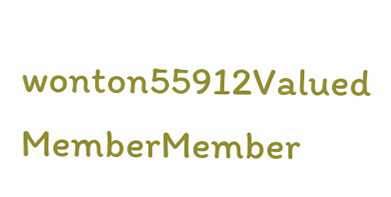wonton55912Valued MemberMember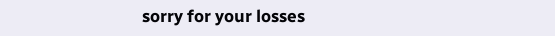sorry for your losses